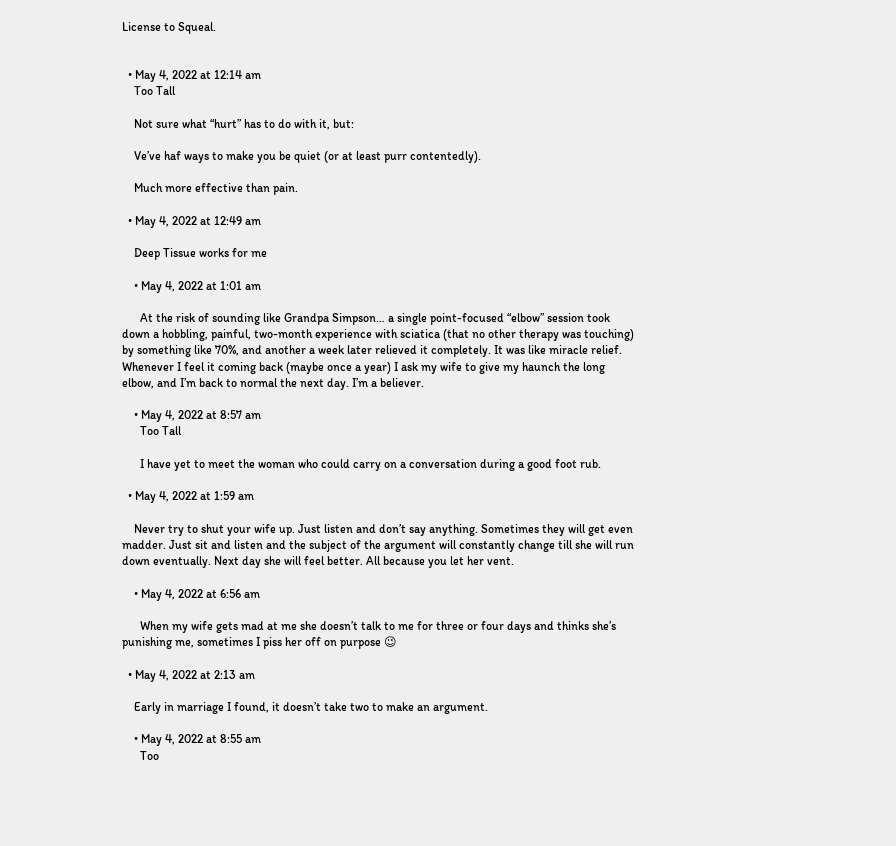License to Squeal.


  • May 4, 2022 at 12:14 am
    Too Tall

    Not sure what “hurt” has to do with it, but:

    Ve’ve haf ways to make you be quiet (or at least purr contentedly).

    Much more effective than pain.

  • May 4, 2022 at 12:49 am

    Deep Tissue works for me

    • May 4, 2022 at 1:01 am

      At the risk of sounding like Grandpa Simpson… a single point-focused “elbow” session took down a hobbling, painful, two-month experience with sciatica (that no other therapy was touching) by something like 70%, and another a week later relieved it completely. It was like miracle relief. Whenever I feel it coming back (maybe once a year) I ask my wife to give my haunch the long elbow, and I’m back to normal the next day. I’m a believer.

    • May 4, 2022 at 8:57 am
      Too Tall

      I have yet to meet the woman who could carry on a conversation during a good foot rub.

  • May 4, 2022 at 1:59 am

    Never try to shut your wife up. Just listen and don’t say anything. Sometimes they will get even madder. Just sit and listen and the subject of the argument will constantly change till she will run down eventually. Next day she will feel better. All because you let her vent.

    • May 4, 2022 at 6:56 am

      When my wife gets mad at me she doesn’t talk to me for three or four days and thinks she’s punishing me, sometimes I piss her off on purpose 😉

  • May 4, 2022 at 2:13 am

    Early in marriage I found, it doesn’t take two to make an argument.

    • May 4, 2022 at 8:55 am
      Too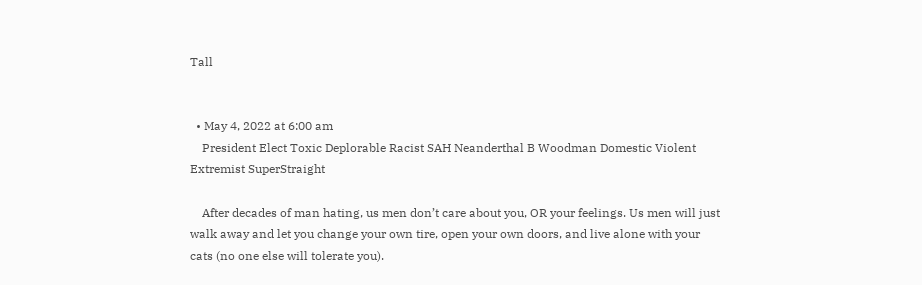Tall


  • May 4, 2022 at 6:00 am
    President Elect Toxic Deplorable Racist SAH Neanderthal B Woodman Domestic Violent Extremist SuperStraight

    After decades of man hating, us men don’t care about you, OR your feelings. Us men will just walk away and let you change your own tire, open your own doors, and live alone with your cats (no one else will tolerate you).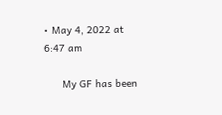• May 4, 2022 at 6:47 am

      My GF has been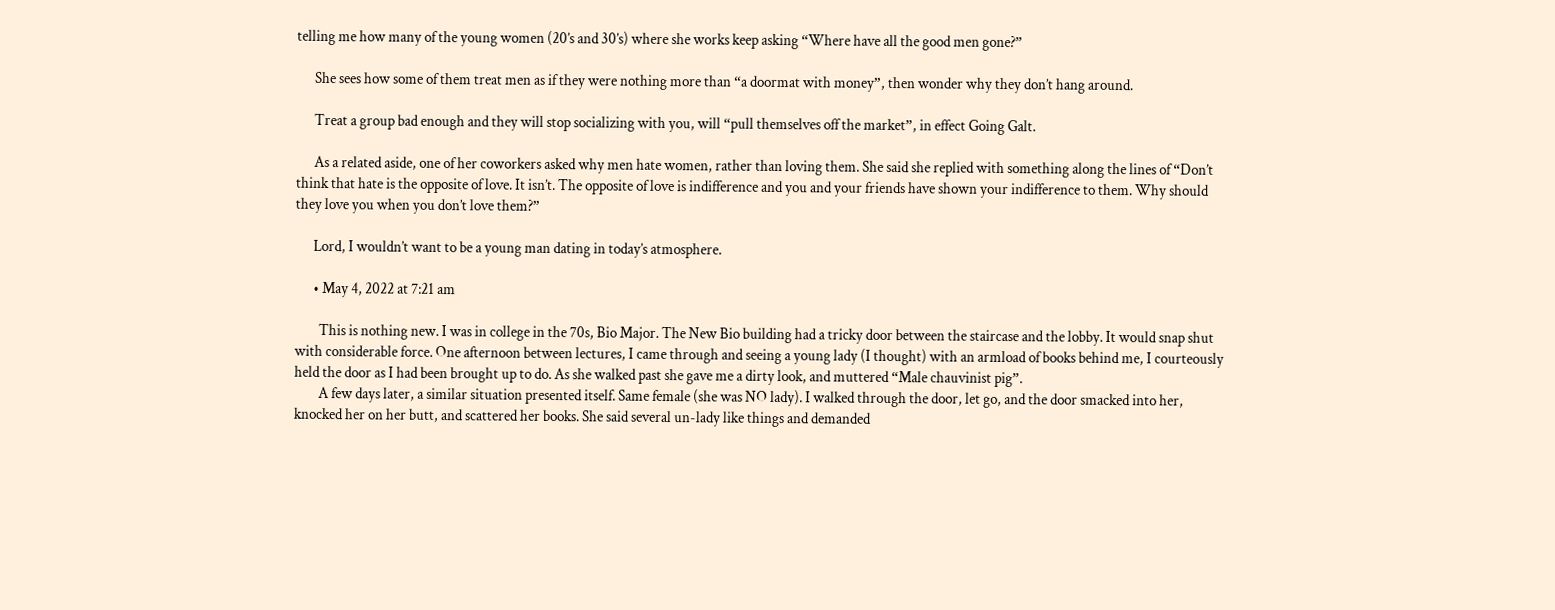telling me how many of the young women (20’s and 30’s) where she works keep asking “Where have all the good men gone?”

      She sees how some of them treat men as if they were nothing more than “a doormat with money”, then wonder why they don’t hang around.

      Treat a group bad enough and they will stop socializing with you, will “pull themselves off the market”, in effect Going Galt.

      As a related aside, one of her coworkers asked why men hate women, rather than loving them. She said she replied with something along the lines of “Don’t think that hate is the opposite of love. It isn’t. The opposite of love is indifference and you and your friends have shown your indifference to them. Why should they love you when you don’t love them?”

      Lord, I wouldn’t want to be a young man dating in today’s atmosphere.

      • May 4, 2022 at 7:21 am

        This is nothing new. I was in college in the 70s, Bio Major. The New Bio building had a tricky door between the staircase and the lobby. It would snap shut with considerable force. One afternoon between lectures, I came through and seeing a young lady (I thought) with an armload of books behind me, I courteously held the door as I had been brought up to do. As she walked past she gave me a dirty look, and muttered “Male chauvinist pig”.
        A few days later, a similar situation presented itself. Same female (she was NO lady). I walked through the door, let go, and the door smacked into her, knocked her on her butt, and scattered her books. She said several un-lady like things and demanded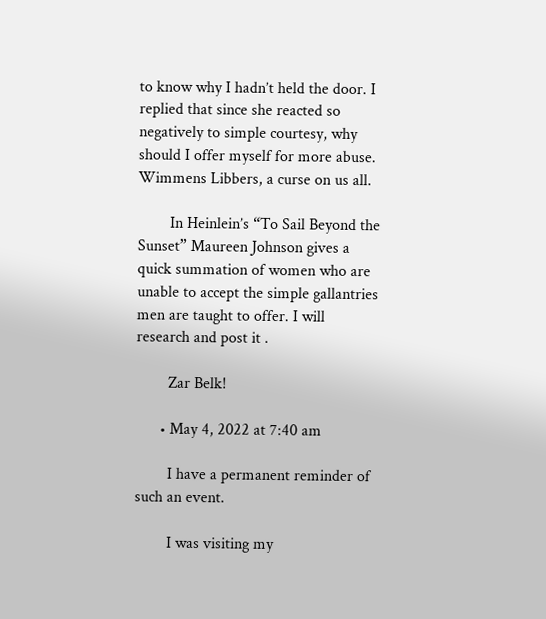to know why I hadn’t held the door. I replied that since she reacted so negatively to simple courtesy, why should I offer myself for more abuse. Wimmens Libbers, a curse on us all.

        In Heinlein’s “To Sail Beyond the Sunset” Maureen Johnson gives a quick summation of women who are unable to accept the simple gallantries men are taught to offer. I will research and post it .

        Zar Belk!

      • May 4, 2022 at 7:40 am

        I have a permanent reminder of such an event.

        I was visiting my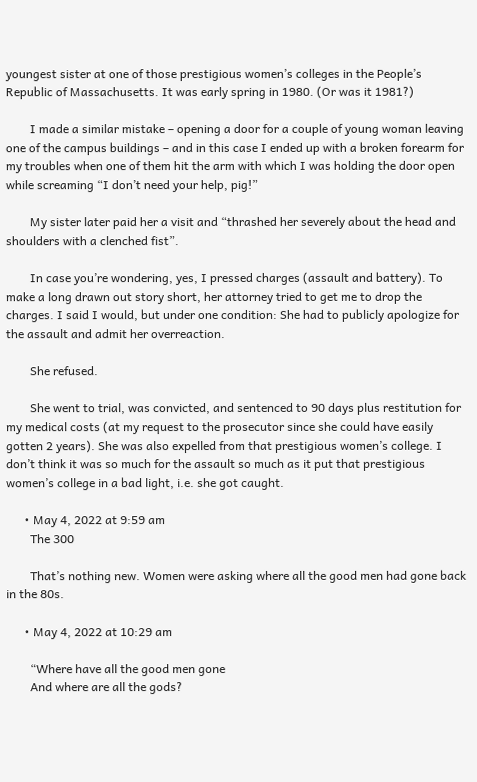youngest sister at one of those prestigious women’s colleges in the People’s Republic of Massachusetts. It was early spring in 1980. (Or was it 1981?)

        I made a similar mistake – opening a door for a couple of young woman leaving one of the campus buildings – and in this case I ended up with a broken forearm for my troubles when one of them hit the arm with which I was holding the door open while screaming “I don’t need your help, pig!”

        My sister later paid her a visit and “thrashed her severely about the head and shoulders with a clenched fist”.

        In case you’re wondering, yes, I pressed charges (assault and battery). To make a long drawn out story short, her attorney tried to get me to drop the charges. I said I would, but under one condition: She had to publicly apologize for the assault and admit her overreaction.

        She refused.

        She went to trial, was convicted, and sentenced to 90 days plus restitution for my medical costs (at my request to the prosecutor since she could have easily gotten 2 years). She was also expelled from that prestigious women’s college. I don’t think it was so much for the assault so much as it put that prestigious women’s college in a bad light, i.e. she got caught.

      • May 4, 2022 at 9:59 am
        The 300

        That’s nothing new. Women were asking where all the good men had gone back in the 80s.

      • May 4, 2022 at 10:29 am

        “Where have all the good men gone
        And where are all the gods?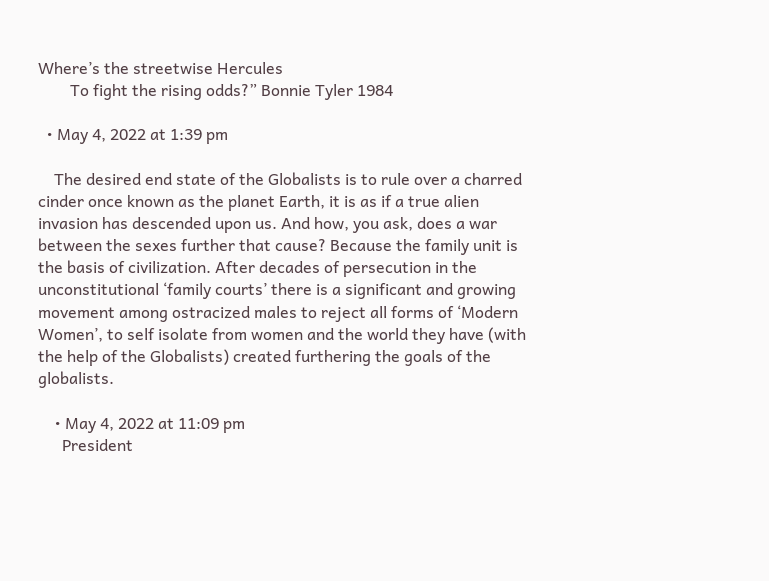Where’s the streetwise Hercules
        To fight the rising odds?” Bonnie Tyler 1984

  • May 4, 2022 at 1:39 pm

    The desired end state of the Globalists is to rule over a charred cinder once known as the planet Earth, it is as if a true alien invasion has descended upon us. And how, you ask, does a war between the sexes further that cause? Because the family unit is the basis of civilization. After decades of persecution in the unconstitutional ‘family courts’ there is a significant and growing movement among ostracized males to reject all forms of ‘Modern Women’, to self isolate from women and the world they have (with the help of the Globalists) created furthering the goals of the globalists.

    • May 4, 2022 at 11:09 pm
      President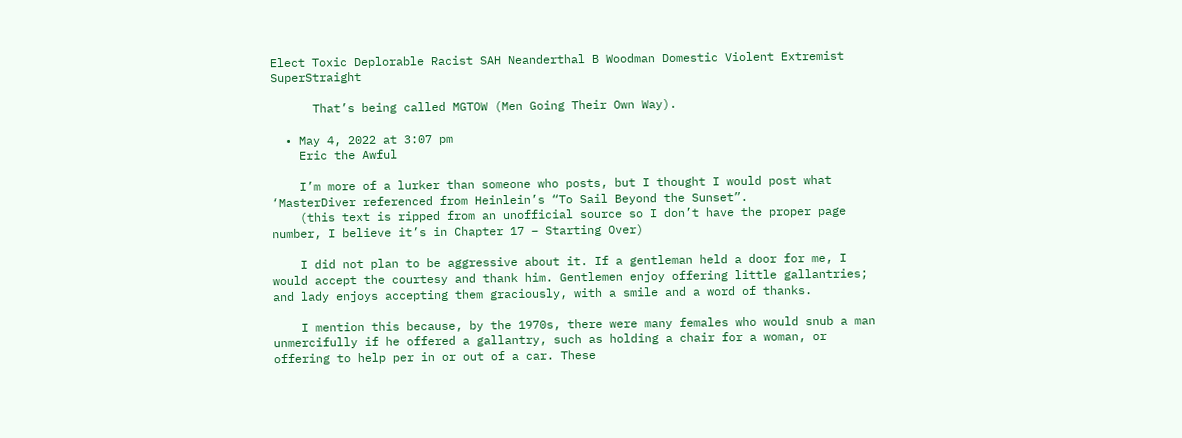Elect Toxic Deplorable Racist SAH Neanderthal B Woodman Domestic Violent Extremist SuperStraight

      That’s being called MGTOW (Men Going Their Own Way).

  • May 4, 2022 at 3:07 pm
    Eric the Awful

    I’m more of a lurker than someone who posts, but I thought I would post what ‘MasterDiver referenced from Heinlein’s “To Sail Beyond the Sunset”.
    (this text is ripped from an unofficial source so I don’t have the proper page number, I believe it’s in Chapter 17 – Starting Over)

    I did not plan to be aggressive about it. If a gentleman held a door for me, I would accept the courtesy and thank him. Gentlemen enjoy offering little gallantries; and lady enjoys accepting them graciously, with a smile and a word of thanks.

    I mention this because, by the 1970s, there were many females who would snub a man unmercifully if he offered a gallantry, such as holding a chair for a woman, or offering to help per in or out of a car. These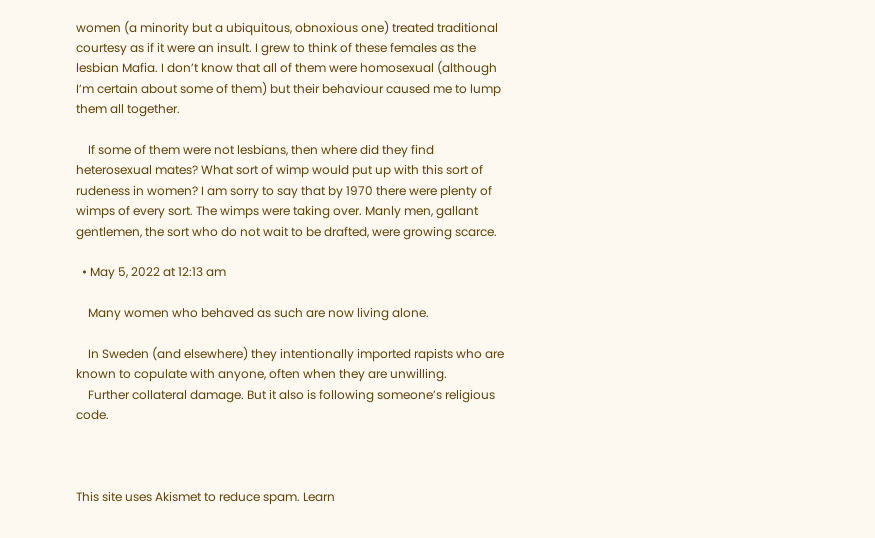women (a minority but a ubiquitous, obnoxious one) treated traditional courtesy as if it were an insult. I grew to think of these females as the lesbian Mafia. I don’t know that all of them were homosexual (although I’m certain about some of them) but their behaviour caused me to lump them all together.

    If some of them were not lesbians, then where did they find heterosexual mates? What sort of wimp would put up with this sort of rudeness in women? I am sorry to say that by 1970 there were plenty of wimps of every sort. The wimps were taking over. Manly men, gallant gentlemen, the sort who do not wait to be drafted, were growing scarce.

  • May 5, 2022 at 12:13 am

    Many women who behaved as such are now living alone.

    In Sweden (and elsewhere) they intentionally imported rapists who are known to copulate with anyone, often when they are unwilling.
    Further collateral damage. But it also is following someone’s religious code.



This site uses Akismet to reduce spam. Learn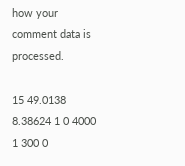how your comment data is processed.

15 49.0138 8.38624 1 0 4000 1 300 0